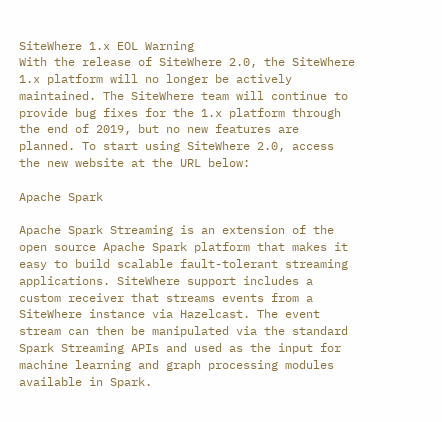SiteWhere 1.x EOL Warning
With the release of SiteWhere 2.0, the SiteWhere 1.x platform will no longer be actively maintained. The SiteWhere team will continue to provide bug fixes for the 1.x platform through the end of 2019, but no new features are planned. To start using SiteWhere 2.0, access the new website at the URL below:

Apache Spark

Apache Spark Streaming is an extension of the open source Apache Spark platform that makes it easy to build scalable fault-tolerant streaming applications. SiteWhere support includes a custom receiver that streams events from a SiteWhere instance via Hazelcast. The event stream can then be manipulated via the standard Spark Streaming APIs and used as the input for machine learning and graph processing modules available in Spark.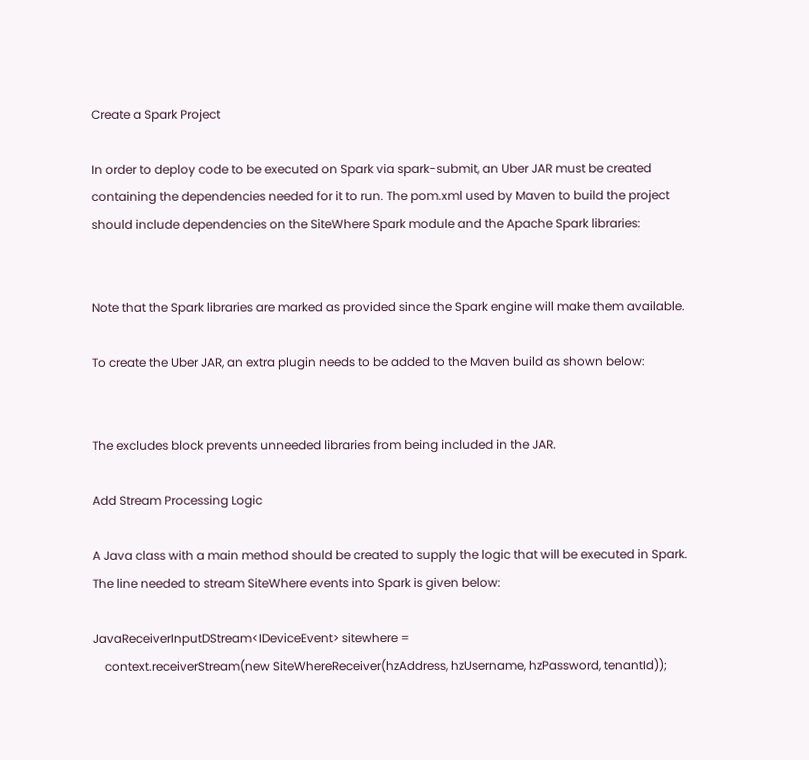Create a Spark Project

In order to deploy code to be executed on Spark via spark-submit, an Uber JAR must be created containing the dependencies needed for it to run. The pom.xml used by Maven to build the project should include dependencies on the SiteWhere Spark module and the Apache Spark libraries:


Note that the Spark libraries are marked as provided since the Spark engine will make them available.

To create the Uber JAR, an extra plugin needs to be added to the Maven build as shown below:


The excludes block prevents unneeded libraries from being included in the JAR.

Add Stream Processing Logic

A Java class with a main method should be created to supply the logic that will be executed in Spark. The line needed to stream SiteWhere events into Spark is given below:

JavaReceiverInputDStream<IDeviceEvent> sitewhere =
    context.receiverStream(new SiteWhereReceiver(hzAddress, hzUsername, hzPassword, tenantId));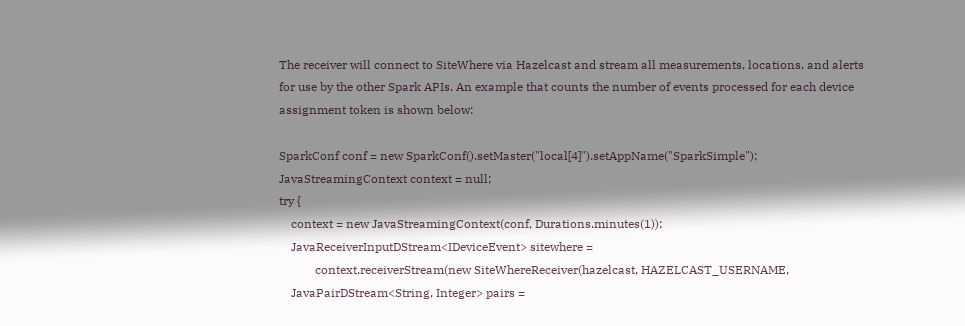The receiver will connect to SiteWhere via Hazelcast and stream all measurements, locations, and alerts for use by the other Spark APIs. An example that counts the number of events processed for each device assignment token is shown below:

SparkConf conf = new SparkConf().setMaster("local[4]").setAppName("SparkSimple");
JavaStreamingContext context = null;
try {
    context = new JavaStreamingContext(conf, Durations.minutes(1));
    JavaReceiverInputDStream<IDeviceEvent> sitewhere =
            context.receiverStream(new SiteWhereReceiver(hazelcast, HAZELCAST_USERNAME,
    JavaPairDStream<String, Integer> pairs =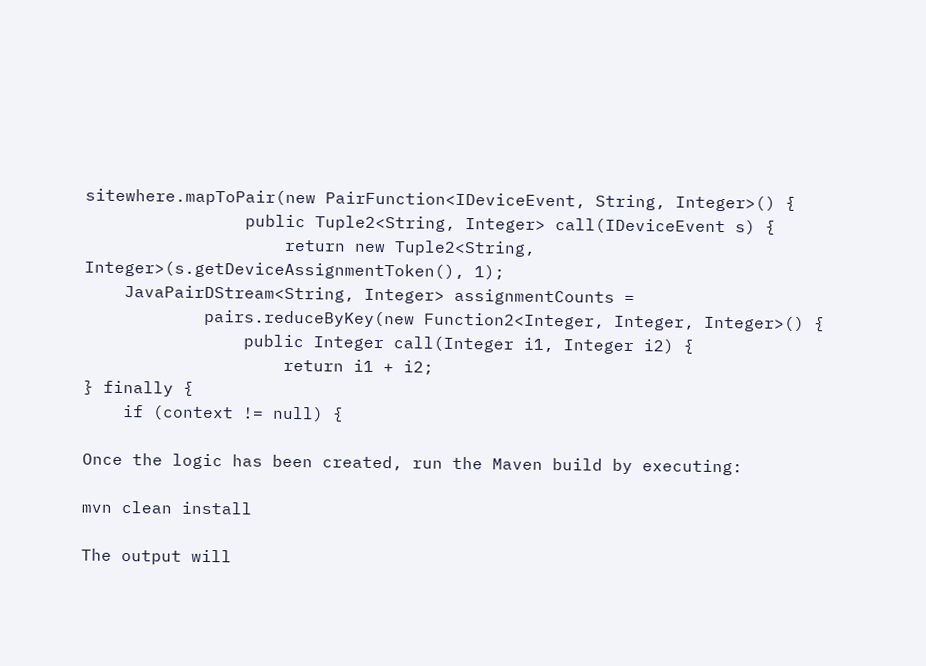sitewhere.mapToPair(new PairFunction<IDeviceEvent, String, Integer>() {
                public Tuple2<String, Integer> call(IDeviceEvent s) {
                    return new Tuple2<String, Integer>(s.getDeviceAssignmentToken(), 1);
    JavaPairDStream<String, Integer> assignmentCounts =
            pairs.reduceByKey(new Function2<Integer, Integer, Integer>() {
                public Integer call(Integer i1, Integer i2) {
                    return i1 + i2;
} finally {
    if (context != null) {

Once the logic has been created, run the Maven build by executing:

mvn clean install

The output will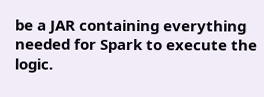be a JAR containing everything needed for Spark to execute the logic.